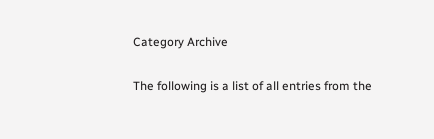Category Archive

The following is a list of all entries from the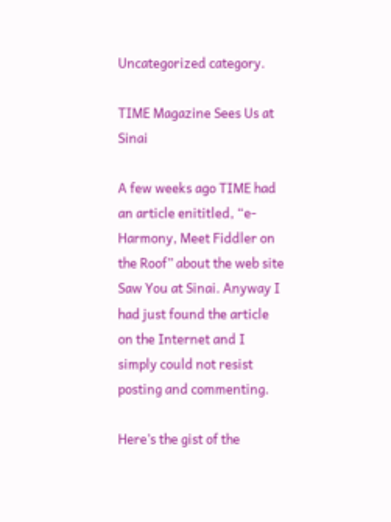Uncategorized category.

TIME Magazine Sees Us at Sinai

A few weeks ago TIME had an article enititled, “e-Harmony, Meet Fiddler on the Roof” about the web site Saw You at Sinai. Anyway I had just found the article on the Internet and I simply could not resist posting and commenting.

Here’s the gist of the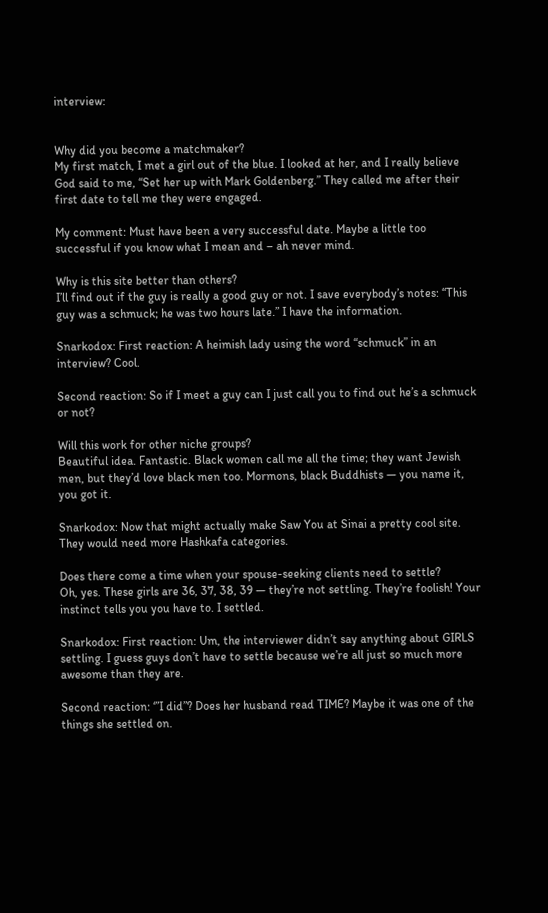interview:


Why did you become a matchmaker?
My first match, I met a girl out of the blue. I looked at her, and I really believe God said to me, “Set her up with Mark Goldenberg.” They called me after their first date to tell me they were engaged.

My comment: Must have been a very successful date. Maybe a little too successful if you know what I mean and – ah never mind.

Why is this site better than others?
I’ll find out if the guy is really a good guy or not. I save everybody’s notes: “This guy was a schmuck; he was two hours late.” I have the information.

Snarkodox: First reaction: A heimish lady using the word “schmuck” in an interview? Cool.

Second reaction: So if I meet a guy can I just call you to find out he’s a schmuck or not?

Will this work for other niche groups?
Beautiful idea. Fantastic. Black women call me all the time; they want Jewish men, but they’d love black men too. Mormons, black Buddhists — you name it, you got it.

Snarkodox: Now that might actually make Saw You at Sinai a pretty cool site. They would need more Hashkafa categories.

Does there come a time when your spouse-seeking clients need to settle?
Oh, yes. These girls are 36, 37, 38, 39 — they’re not settling. They’re foolish! Your instinct tells you you have to. I settled.

Snarkodox: First reaction: Um, the interviewer didn’t say anything about GIRLS settling. I guess guys don’t have to settle because we’re all just so much more awesome than they are.

Second reaction: ‘”I did”? Does her husband read TIME? Maybe it was one of the things she settled on.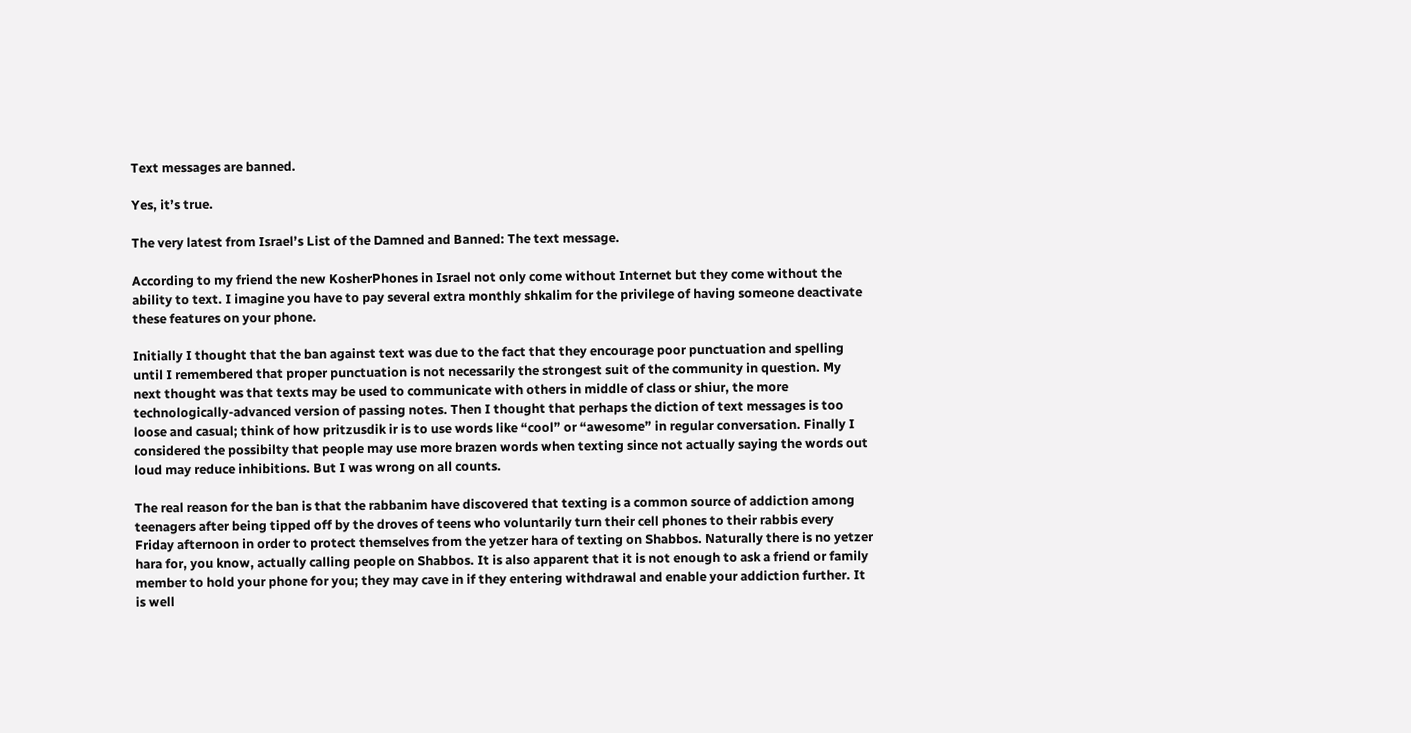Text messages are banned.

Yes, it’s true.

The very latest from Israel’s List of the Damned and Banned: The text message.

According to my friend the new KosherPhones in Israel not only come without Internet but they come without the ability to text. I imagine you have to pay several extra monthly shkalim for the privilege of having someone deactivate these features on your phone.

Initially I thought that the ban against text was due to the fact that they encourage poor punctuation and spelling until I remembered that proper punctuation is not necessarily the strongest suit of the community in question. My next thought was that texts may be used to communicate with others in middle of class or shiur, the more technologically-advanced version of passing notes. Then I thought that perhaps the diction of text messages is too loose and casual; think of how pritzusdik ir is to use words like “cool” or “awesome” in regular conversation. Finally I considered the possibilty that people may use more brazen words when texting since not actually saying the words out loud may reduce inhibitions. But I was wrong on all counts.

The real reason for the ban is that the rabbanim have discovered that texting is a common source of addiction among teenagers after being tipped off by the droves of teens who voluntarily turn their cell phones to their rabbis every Friday afternoon in order to protect themselves from the yetzer hara of texting on Shabbos. Naturally there is no yetzer hara for, you know, actually calling people on Shabbos. It is also apparent that it is not enough to ask a friend or family member to hold your phone for you; they may cave in if they entering withdrawal and enable your addiction further. It is well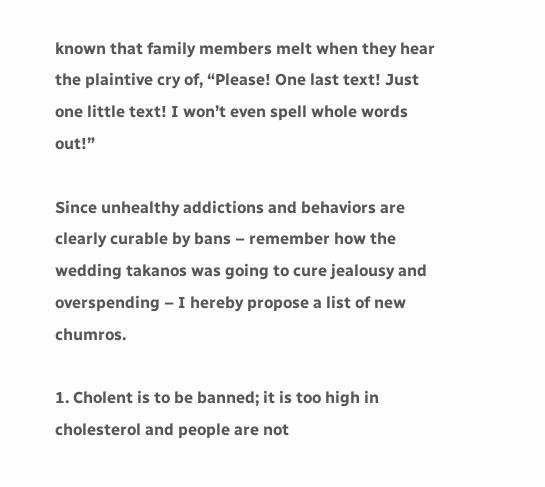known that family members melt when they hear the plaintive cry of, “Please! One last text! Just one little text! I won’t even spell whole words out!”

Since unhealthy addictions and behaviors are clearly curable by bans – remember how the wedding takanos was going to cure jealousy and overspending – I hereby propose a list of new chumros.

1. Cholent is to be banned; it is too high in cholesterol and people are not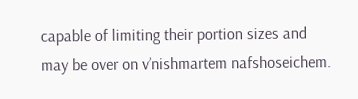capable of limiting their portion sizes and may be over on v’nishmartem nafshoseichem.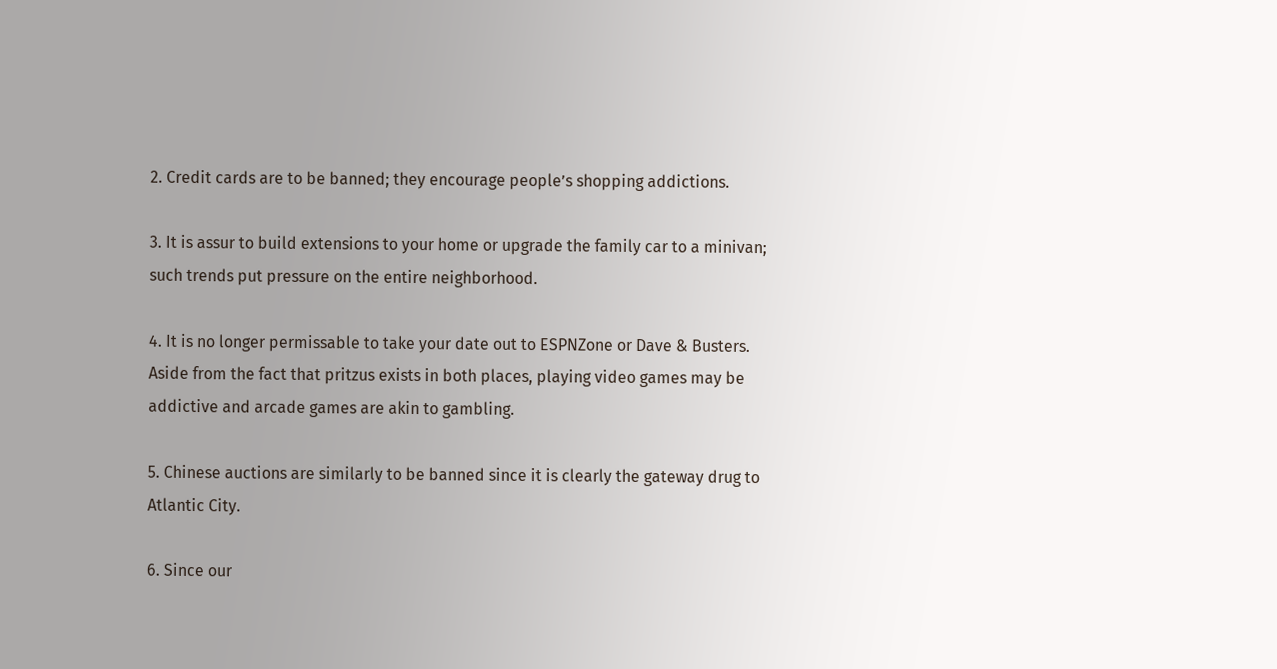2. Credit cards are to be banned; they encourage people’s shopping addictions.

3. It is assur to build extensions to your home or upgrade the family car to a minivan; such trends put pressure on the entire neighborhood.

4. It is no longer permissable to take your date out to ESPNZone or Dave & Busters. Aside from the fact that pritzus exists in both places, playing video games may be addictive and arcade games are akin to gambling.

5. Chinese auctions are similarly to be banned since it is clearly the gateway drug to Atlantic City.

6. Since our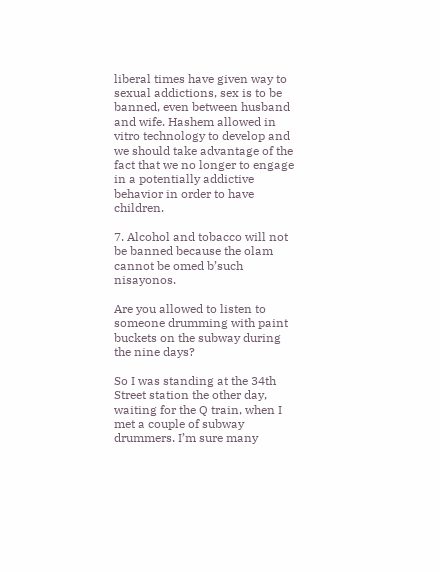liberal times have given way to sexual addictions, sex is to be banned, even between husband and wife. Hashem allowed in vitro technology to develop and we should take advantage of the fact that we no longer to engage in a potentially addictive behavior in order to have children.

7. Alcohol and tobacco will not be banned because the olam cannot be omed b’such nisayonos.

Are you allowed to listen to someone drumming with paint buckets on the subway during the nine days?

So I was standing at the 34th Street station the other day, waiting for the Q train, when I met a couple of subway drummers. I’m sure many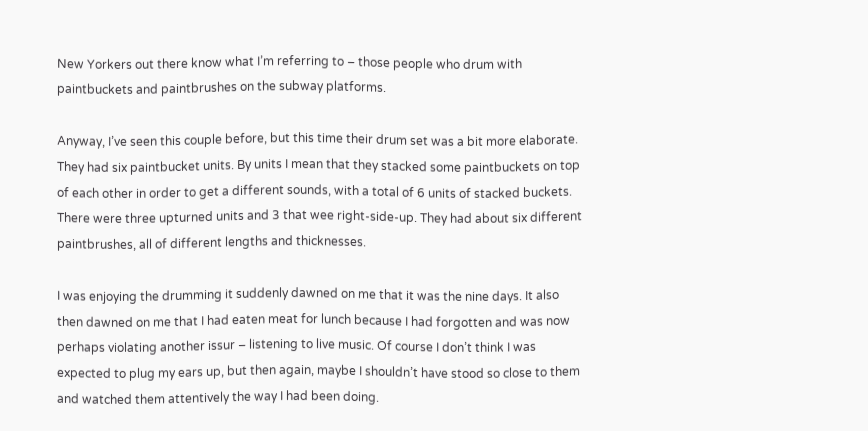New Yorkers out there know what I’m referring to – those people who drum with paintbuckets and paintbrushes on the subway platforms.

Anyway, I’ve seen this couple before, but this time their drum set was a bit more elaborate. They had six paintbucket units. By units I mean that they stacked some paintbuckets on top of each other in order to get a different sounds, with a total of 6 units of stacked buckets. There were three upturned units and 3 that wee right-side-up. They had about six different paintbrushes, all of different lengths and thicknesses.

I was enjoying the drumming it suddenly dawned on me that it was the nine days. It also then dawned on me that I had eaten meat for lunch because I had forgotten and was now perhaps violating another issur – listening to live music. Of course I don’t think I was expected to plug my ears up, but then again, maybe I shouldn’t have stood so close to them and watched them attentively the way I had been doing.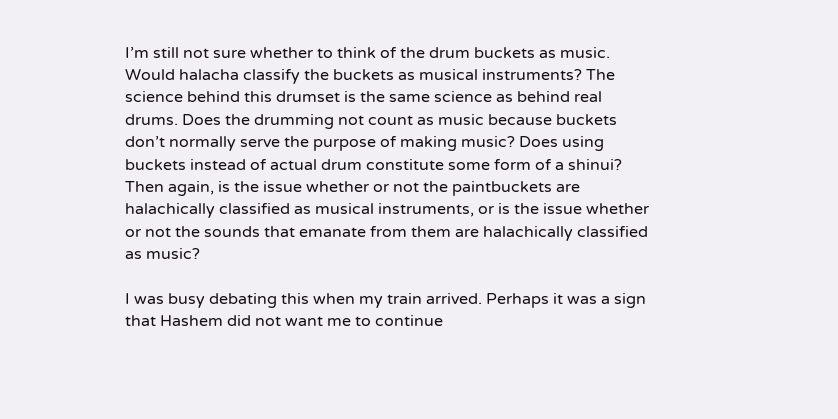I’m still not sure whether to think of the drum buckets as music. Would halacha classify the buckets as musical instruments? The science behind this drumset is the same science as behind real drums. Does the drumming not count as music because buckets don’t normally serve the purpose of making music? Does using buckets instead of actual drum constitute some form of a shinui? Then again, is the issue whether or not the paintbuckets are halachically classified as musical instruments, or is the issue whether or not the sounds that emanate from them are halachically classified as music?

I was busy debating this when my train arrived. Perhaps it was a sign that Hashem did not want me to continue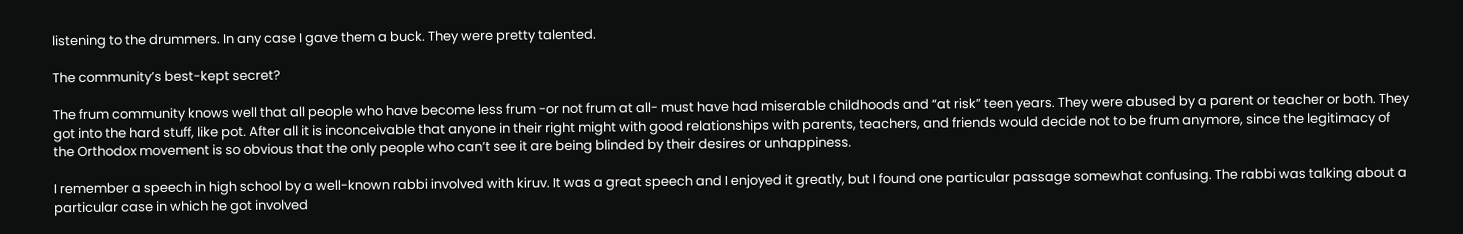listening to the drummers. In any case I gave them a buck. They were pretty talented.

The community’s best-kept secret?

The frum community knows well that all people who have become less frum -or not frum at all- must have had miserable childhoods and “at risk” teen years. They were abused by a parent or teacher or both. They got into the hard stuff, like pot. After all it is inconceivable that anyone in their right might with good relationships with parents, teachers, and friends would decide not to be frum anymore, since the legitimacy of the Orthodox movement is so obvious that the only people who can’t see it are being blinded by their desires or unhappiness.

I remember a speech in high school by a well-known rabbi involved with kiruv. It was a great speech and I enjoyed it greatly, but I found one particular passage somewhat confusing. The rabbi was talking about a particular case in which he got involved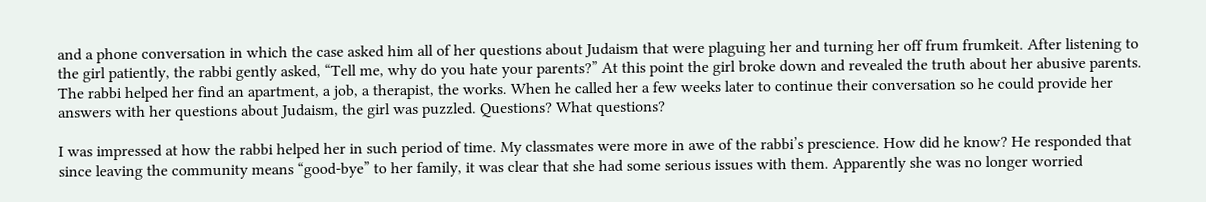and a phone conversation in which the case asked him all of her questions about Judaism that were plaguing her and turning her off frum frumkeit. After listening to the girl patiently, the rabbi gently asked, “Tell me, why do you hate your parents?” At this point the girl broke down and revealed the truth about her abusive parents. The rabbi helped her find an apartment, a job, a therapist, the works. When he called her a few weeks later to continue their conversation so he could provide her answers with her questions about Judaism, the girl was puzzled. Questions? What questions?

I was impressed at how the rabbi helped her in such period of time. My classmates were more in awe of the rabbi’s prescience. How did he know? He responded that since leaving the community means “good-bye” to her family, it was clear that she had some serious issues with them. Apparently she was no longer worried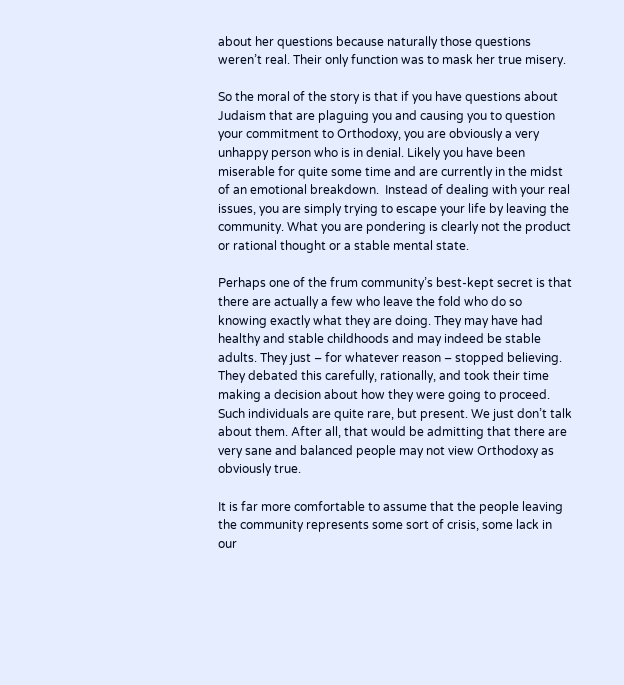about her questions because naturally those questions weren’t real. Their only function was to mask her true misery.

So the moral of the story is that if you have questions about Judaism that are plaguing you and causing you to question your commitment to Orthodoxy, you are obviously a very unhappy person who is in denial. Likely you have been miserable for quite some time and are currently in the midst of an emotional breakdown.  Instead of dealing with your real issues, you are simply trying to escape your life by leaving the community. What you are pondering is clearly not the product or rational thought or a stable mental state.

Perhaps one of the frum community’s best-kept secret is that there are actually a few who leave the fold who do so knowing exactly what they are doing. They may have had healthy and stable childhoods and may indeed be stable adults. They just – for whatever reason – stopped believing. They debated this carefully, rationally, and took their time making a decision about how they were going to proceed. Such individuals are quite rare, but present. We just don’t talk about them. After all, that would be admitting that there are very sane and balanced people may not view Orthodoxy as obviously true.

It is far more comfortable to assume that the people leaving the community represents some sort of crisis, some lack in our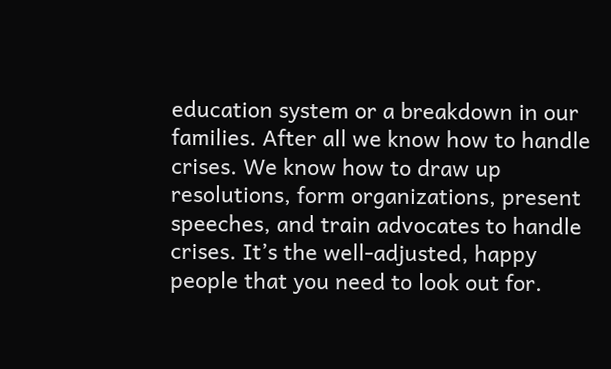education system or a breakdown in our families. After all we know how to handle crises. We know how to draw up resolutions, form organizations, present speeches, and train advocates to handle crises. It’s the well-adjusted, happy people that you need to look out for.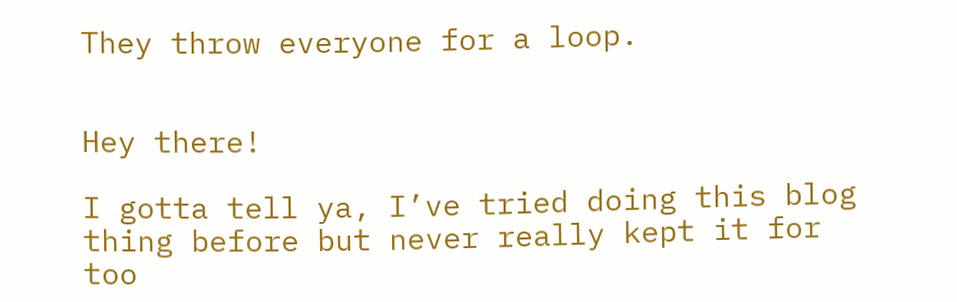They throw everyone for a loop.


Hey there!

I gotta tell ya, I’ve tried doing this blog thing before but never really kept it for too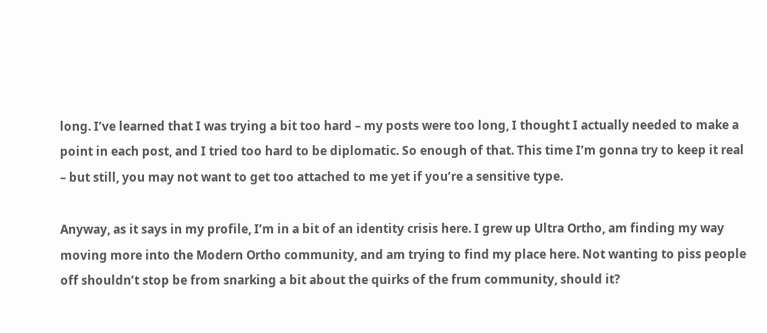long. I’ve learned that I was trying a bit too hard – my posts were too long, I thought I actually needed to make a point in each post, and I tried too hard to be diplomatic. So enough of that. This time I’m gonna try to keep it real – but still, you may not want to get too attached to me yet if you’re a sensitive type.

Anyway, as it says in my profile, I’m in a bit of an identity crisis here. I grew up Ultra Ortho, am finding my way moving more into the Modern Ortho community, and am trying to find my place here. Not wanting to piss people off shouldn’t stop be from snarking a bit about the quirks of the frum community, should it?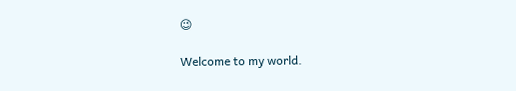😉

Welcome to my world.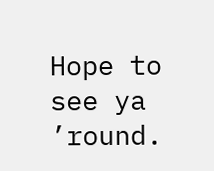Hope to see ya ’round.